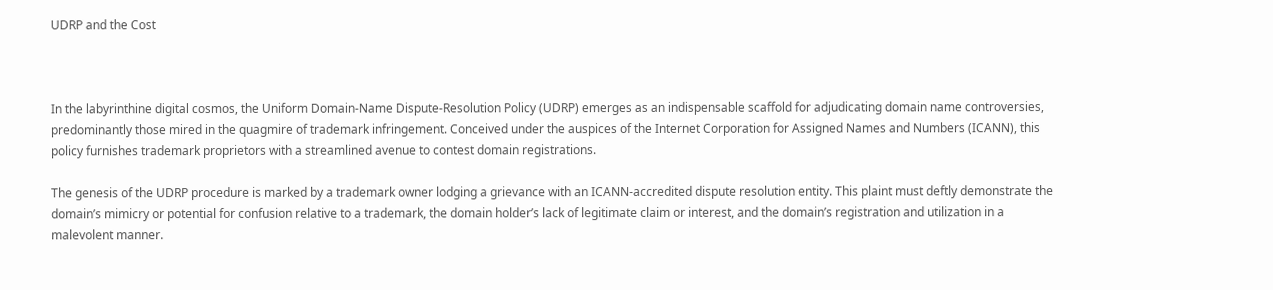UDRP and the Cost



In the labyrinthine digital cosmos, the Uniform Domain-Name Dispute-Resolution Policy (UDRP) emerges as an indispensable scaffold for adjudicating domain name controversies, predominantly those mired in the quagmire of trademark infringement. Conceived under the auspices of the Internet Corporation for Assigned Names and Numbers (ICANN), this policy furnishes trademark proprietors with a streamlined avenue to contest domain registrations.

The genesis of the UDRP procedure is marked by a trademark owner lodging a grievance with an ICANN-accredited dispute resolution entity. This plaint must deftly demonstrate the domain’s mimicry or potential for confusion relative to a trademark, the domain holder’s lack of legitimate claim or interest, and the domain’s registration and utilization in a malevolent manner.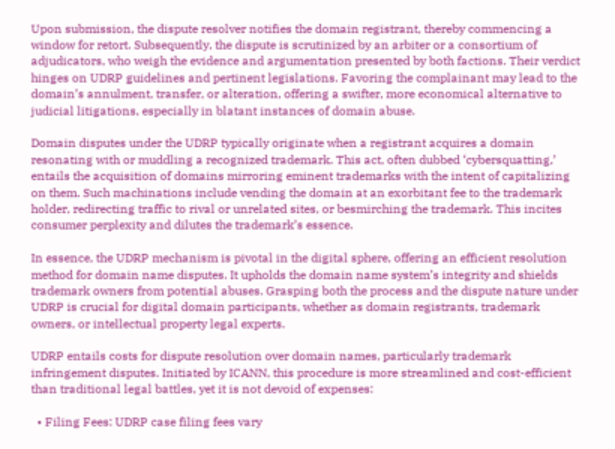Upon submission, the dispute resolver notifies the domain registrant, thereby commencing a window for retort. Subsequently, the dispute is scrutinized by an arbiter or a consortium of adjudicators, who weigh the evidence and argumentation presented by both factions. Their verdict hinges on UDRP guidelines and pertinent legislations. Favoring the complainant may lead to the domain’s annulment, transfer, or alteration, offering a swifter, more economical alternative to judicial litigations, especially in blatant instances of domain abuse.

Domain disputes under the UDRP typically originate when a registrant acquires a domain resonating with or muddling a recognized trademark. This act, often dubbed ‘cybersquatting,’ entails the acquisition of domains mirroring eminent trademarks with the intent of capitalizing on them. Such machinations include vending the domain at an exorbitant fee to the trademark holder, redirecting traffic to rival or unrelated sites, or besmirching the trademark. This incites consumer perplexity and dilutes the trademark’s essence.

In essence, the UDRP mechanism is pivotal in the digital sphere, offering an efficient resolution method for domain name disputes. It upholds the domain name system’s integrity and shields trademark owners from potential abuses. Grasping both the process and the dispute nature under UDRP is crucial for digital domain participants, whether as domain registrants, trademark owners, or intellectual property legal experts.

UDRP entails costs for dispute resolution over domain names, particularly trademark infringement disputes. Initiated by ICANN, this procedure is more streamlined and cost-efficient than traditional legal battles, yet it is not devoid of expenses:

  • Filing Fees: UDRP case filing fees vary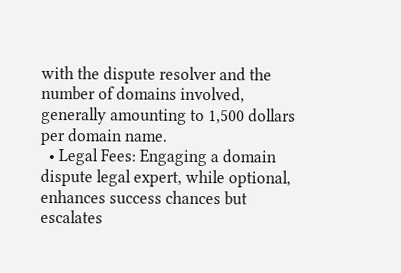with the dispute resolver and the number of domains involved, generally amounting to 1,500 dollars per domain name.
  • Legal Fees: Engaging a domain dispute legal expert, while optional, enhances success chances but escalates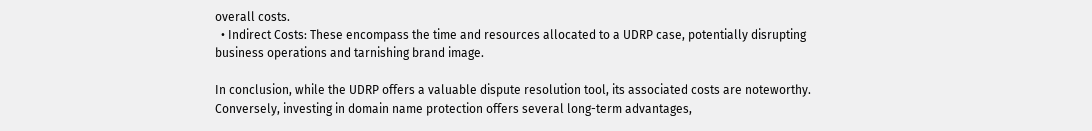overall costs.
  • Indirect Costs: These encompass the time and resources allocated to a UDRP case, potentially disrupting business operations and tarnishing brand image.

In conclusion, while the UDRP offers a valuable dispute resolution tool, its associated costs are noteworthy. Conversely, investing in domain name protection offers several long-term advantages,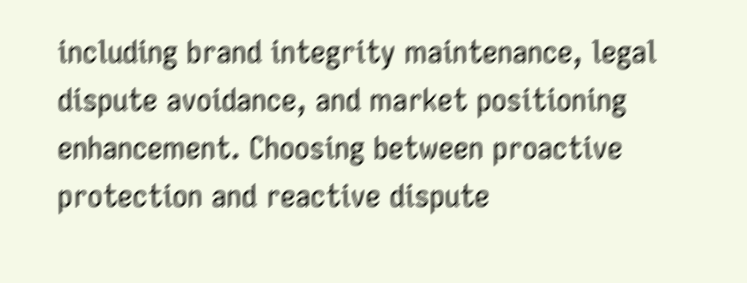including brand integrity maintenance, legal dispute avoidance, and market positioning enhancement. Choosing between proactive protection and reactive dispute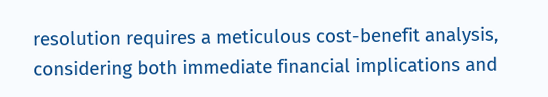resolution requires a meticulous cost-benefit analysis, considering both immediate financial implications and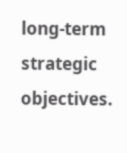long-term strategic objectives.